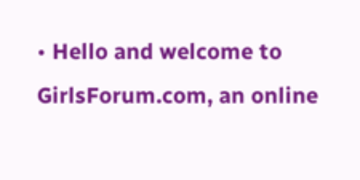• Hello and welcome to GirlsForum.com, an online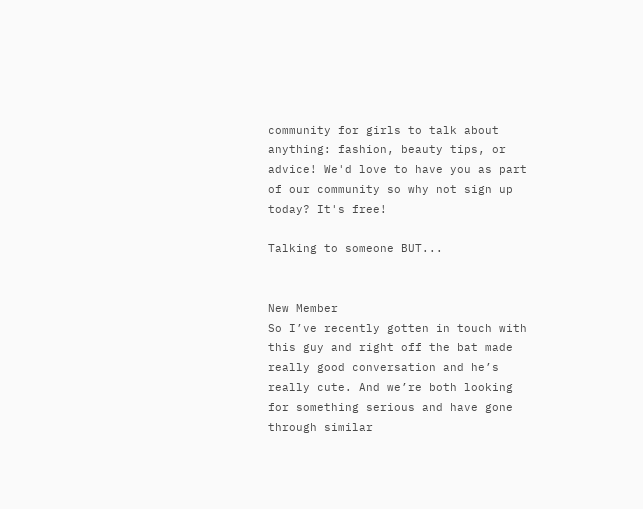community for girls to talk about anything: fashion, beauty tips, or advice! We'd love to have you as part of our community so why not sign up today? It's free!

Talking to someone BUT...


New Member
So I’ve recently gotten in touch with this guy and right off the bat made really good conversation and he’s really cute. And we’re both looking for something serious and have gone through similar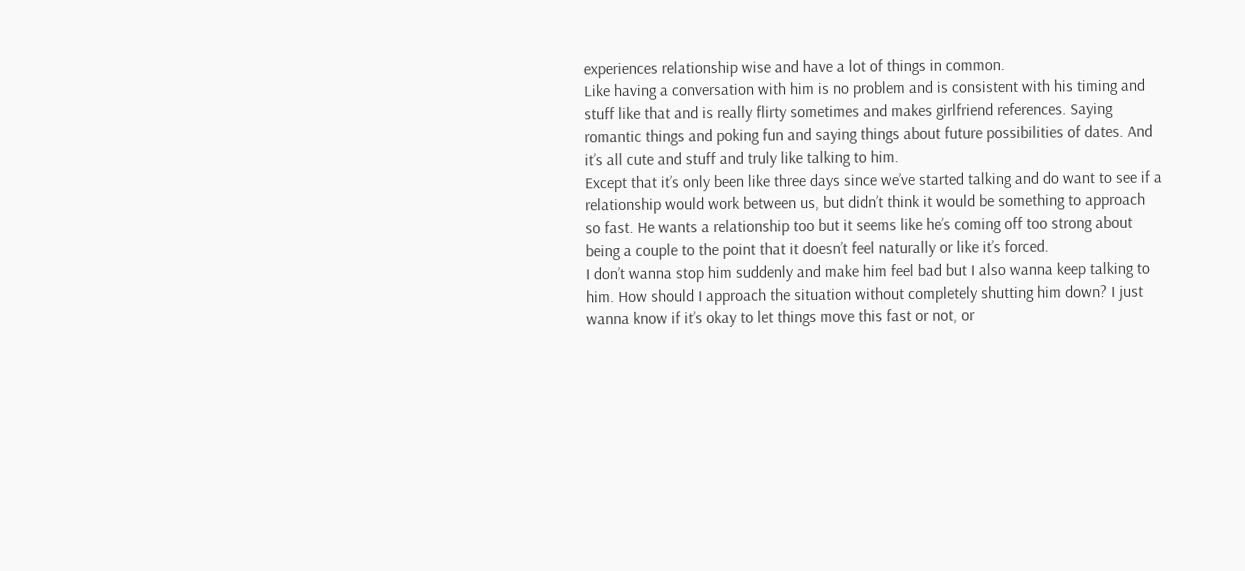experiences relationship wise and have a lot of things in common.
Like having a conversation with him is no problem and is consistent with his timing and stuff like that and is really flirty sometimes and makes girlfriend references. Saying romantic things and poking fun and saying things about future possibilities of dates. And it’s all cute and stuff and truly like talking to him.
Except that it’s only been like three days since we’ve started talking and do want to see if a relationship would work between us, but didn’t think it would be something to approach so fast. He wants a relationship too but it seems like he’s coming off too strong about being a couple to the point that it doesn’t feel naturally or like it’s forced.
I don’t wanna stop him suddenly and make him feel bad but I also wanna keep talking to him. How should I approach the situation without completely shutting him down? I just wanna know if it’s okay to let things move this fast or not, or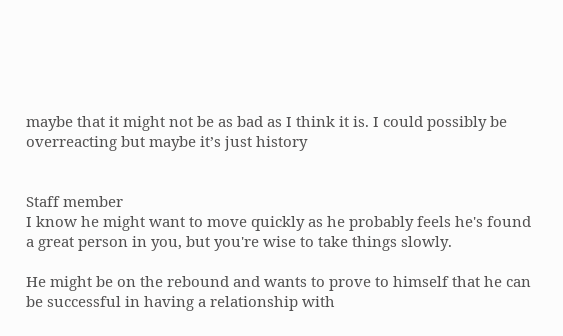maybe that it might not be as bad as I think it is. I could possibly be overreacting but maybe it’s just history


Staff member
I know he might want to move quickly as he probably feels he's found a great person in you, but you're wise to take things slowly.

He might be on the rebound and wants to prove to himself that he can be successful in having a relationship with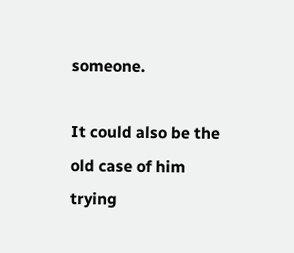someone.

It could also be the old case of him trying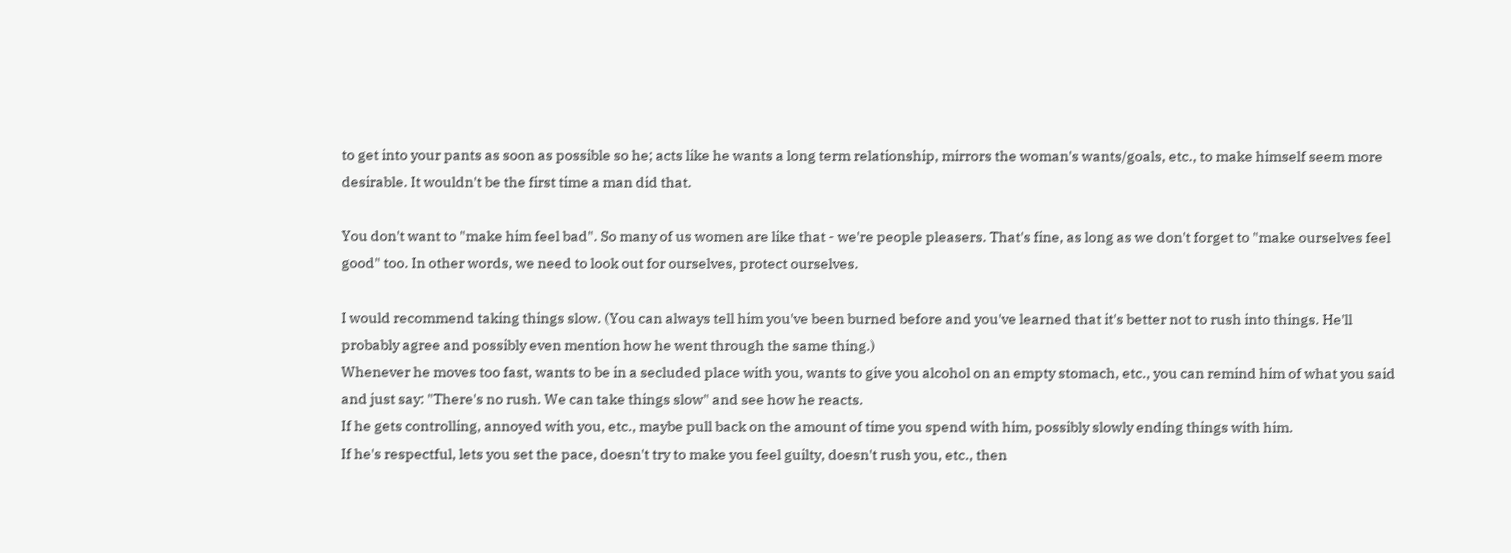to get into your pants as soon as possible so he; acts like he wants a long term relationship, mirrors the woman's wants/goals, etc., to make himself seem more desirable. It wouldn't be the first time a man did that.

You don't want to "make him feel bad". So many of us women are like that - we're people pleasers. That's fine, as long as we don't forget to "make ourselves feel good" too. In other words, we need to look out for ourselves, protect ourselves.

I would recommend taking things slow. (You can always tell him you've been burned before and you've learned that it's better not to rush into things. He'll probably agree and possibly even mention how he went through the same thing.)
Whenever he moves too fast, wants to be in a secluded place with you, wants to give you alcohol on an empty stomach, etc., you can remind him of what you said and just say: "There's no rush. We can take things slow" and see how he reacts.
If he gets controlling, annoyed with you, etc., maybe pull back on the amount of time you spend with him, possibly slowly ending things with him.
If he's respectful, lets you set the pace, doesn't try to make you feel guilty, doesn't rush you, etc., then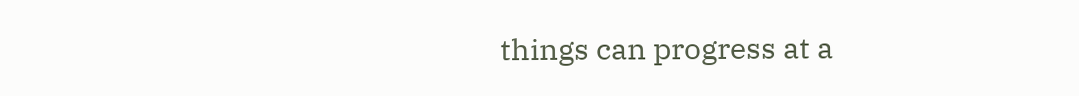things can progress at a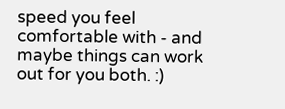speed you feel comfortable with - and maybe things can work out for you both. :)